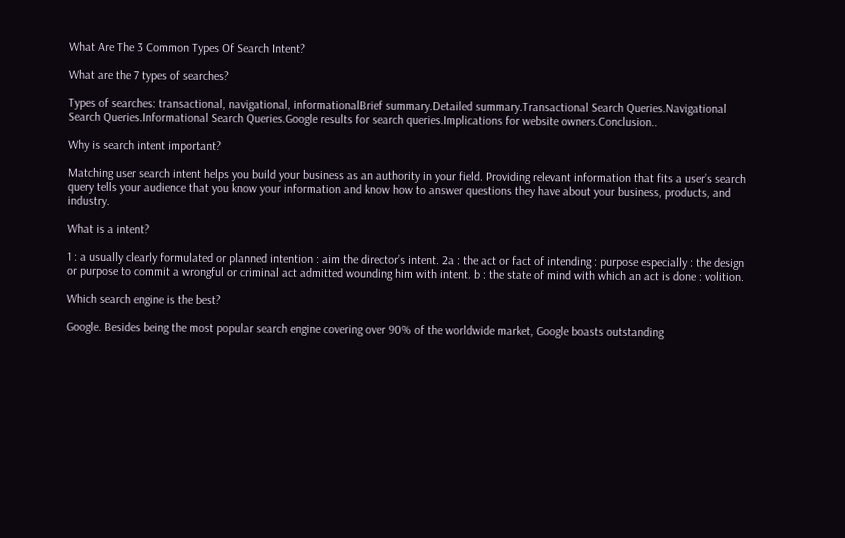What Are The 3 Common Types Of Search Intent?

What are the 7 types of searches?

Types of searches: transactional, navigational, informationalBrief summary.Detailed summary.Transactional Search Queries.Navigational Search Queries.Informational Search Queries.Google results for search queries.Implications for website owners.Conclusion..

Why is search intent important?

Matching user search intent helps you build your business as an authority in your field. Providing relevant information that fits a user’s search query tells your audience that you know your information and know how to answer questions they have about your business, products, and industry.

What is a intent?

1 : a usually clearly formulated or planned intention : aim the director’s intent. 2a : the act or fact of intending : purpose especially : the design or purpose to commit a wrongful or criminal act admitted wounding him with intent. b : the state of mind with which an act is done : volition.

Which search engine is the best?

Google. Besides being the most popular search engine covering over 90% of the worldwide market, Google boasts outstanding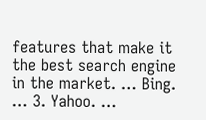features that make it the best search engine in the market. … Bing. … 3. Yahoo. …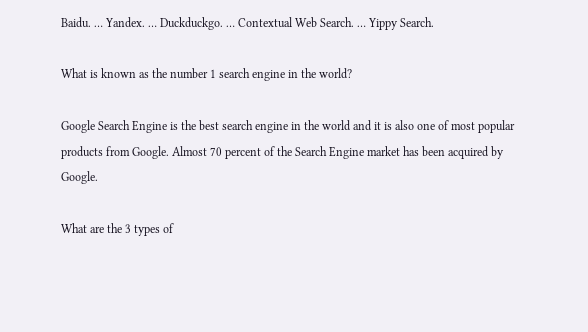Baidu. … Yandex. … Duckduckgo. … Contextual Web Search. … Yippy Search.

What is known as the number 1 search engine in the world?

Google Search Engine is the best search engine in the world and it is also one of most popular products from Google. Almost 70 percent of the Search Engine market has been acquired by Google.

What are the 3 types of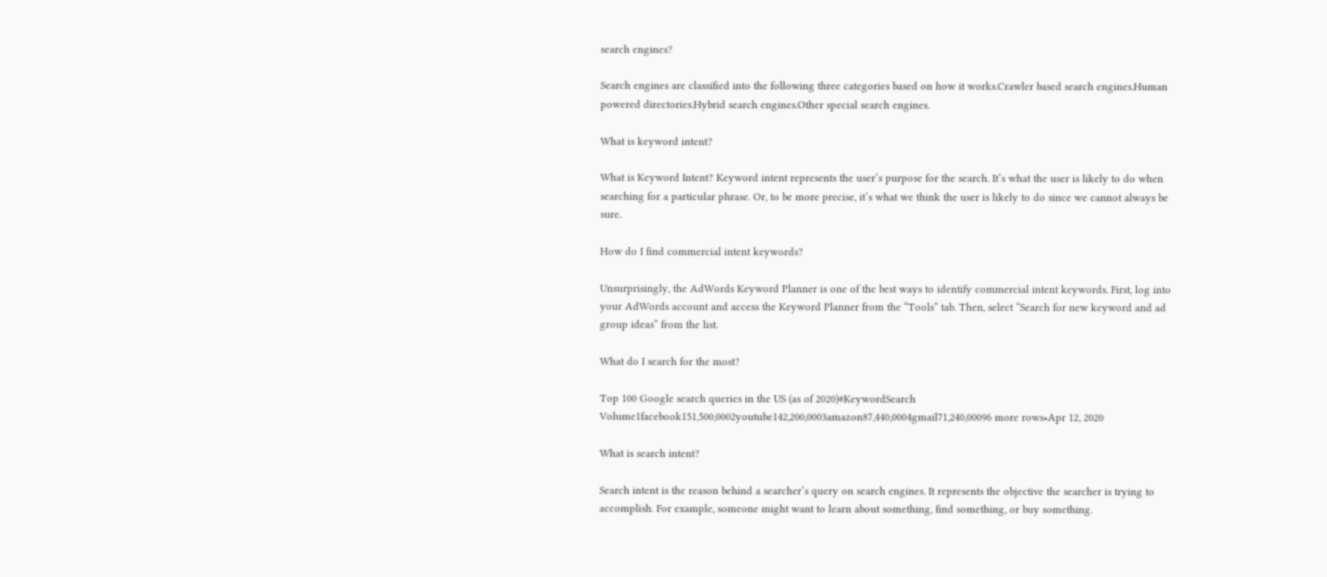search engines?

Search engines are classified into the following three categories based on how it works.Crawler based search engines.Human powered directories.Hybrid search engines.Other special search engines.

What is keyword intent?

What is Keyword Intent? Keyword intent represents the user’s purpose for the search. It’s what the user is likely to do when searching for a particular phrase. Or, to be more precise, it’s what we think the user is likely to do since we cannot always be sure.

How do I find commercial intent keywords?

Unsurprisingly, the AdWords Keyword Planner is one of the best ways to identify commercial intent keywords. First, log into your AdWords account and access the Keyword Planner from the “Tools” tab. Then, select “Search for new keyword and ad group ideas” from the list.

What do I search for the most?

Top 100 Google search queries in the US (as of 2020)#KeywordSearch Volume1facebook151,500,0002youtube142,200,0003amazon87,440,0004gmail71,240,00096 more rows•Apr 12, 2020

What is search intent?

Search intent is the reason behind a searcher’s query on search engines. It represents the objective the searcher is trying to accomplish. For example, someone might want to learn about something, find something, or buy something.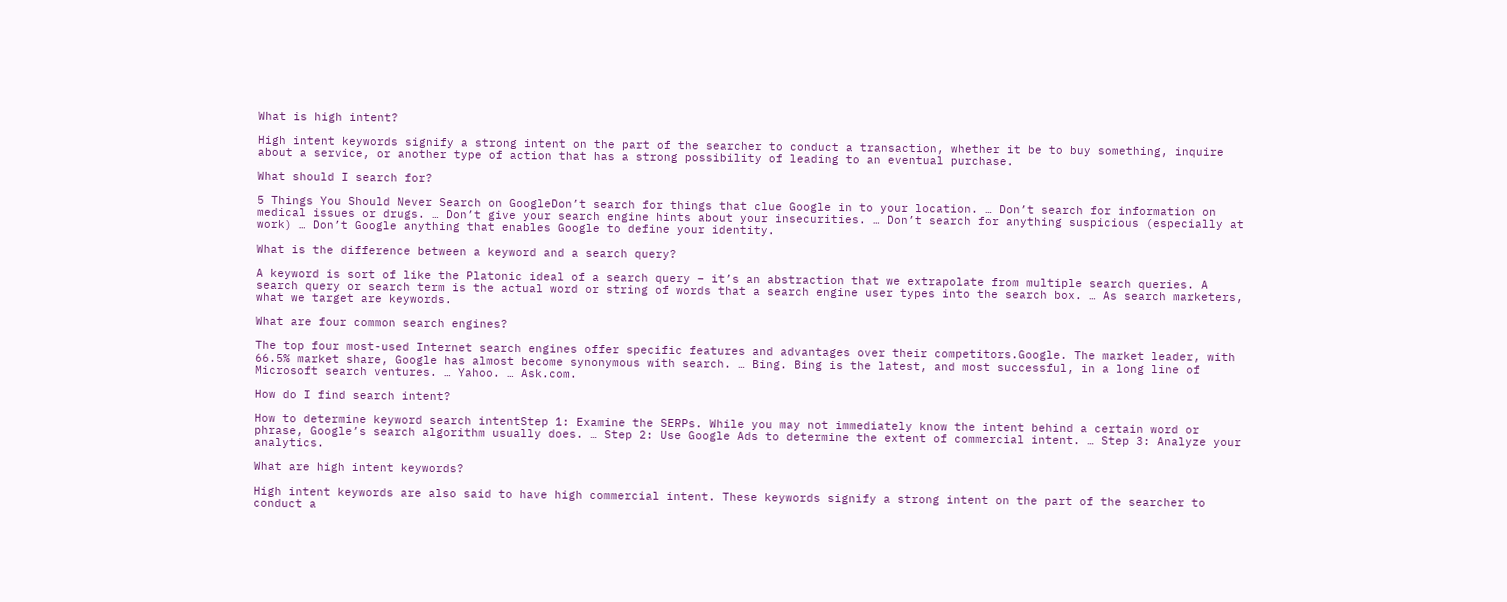What is high intent?

High intent keywords signify a strong intent on the part of the searcher to conduct a transaction, whether it be to buy something, inquire about a service, or another type of action that has a strong possibility of leading to an eventual purchase.

What should I search for?

5 Things You Should Never Search on GoogleDon’t search for things that clue Google in to your location. … Don’t search for information on medical issues or drugs. … Don’t give your search engine hints about your insecurities. … Don’t search for anything suspicious (especially at work) … Don’t Google anything that enables Google to define your identity.

What is the difference between a keyword and a search query?

A keyword is sort of like the Platonic ideal of a search query – it’s an abstraction that we extrapolate from multiple search queries. A search query or search term is the actual word or string of words that a search engine user types into the search box. … As search marketers, what we target are keywords.

What are four common search engines?

The top four most-used Internet search engines offer specific features and advantages over their competitors.Google. The market leader, with 66.5% market share, Google has almost become synonymous with search. … Bing. Bing is the latest, and most successful, in a long line of Microsoft search ventures. … Yahoo. … Ask.com.

How do I find search intent?

How to determine keyword search intentStep 1: Examine the SERPs. While you may not immediately know the intent behind a certain word or phrase, Google’s search algorithm usually does. … Step 2: Use Google Ads to determine the extent of commercial intent. … Step 3: Analyze your analytics.

What are high intent keywords?

High intent keywords are also said to have high commercial intent. These keywords signify a strong intent on the part of the searcher to conduct a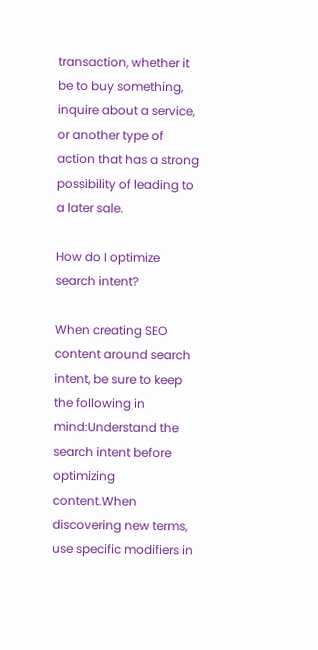transaction, whether it be to buy something, inquire about a service, or another type of action that has a strong possibility of leading to a later sale.

How do I optimize search intent?

When creating SEO content around search intent, be sure to keep the following in mind:Understand the search intent before optimizing content.When discovering new terms, use specific modifiers in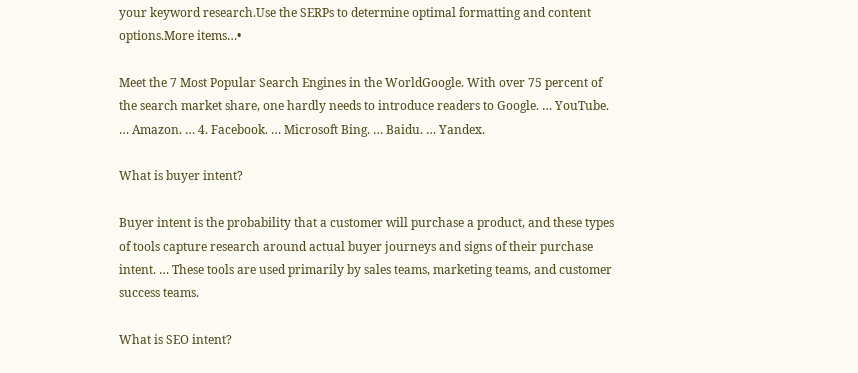your keyword research.Use the SERPs to determine optimal formatting and content options.More items…•

Meet the 7 Most Popular Search Engines in the WorldGoogle. With over 75 percent of the search market share, one hardly needs to introduce readers to Google. … YouTube. … Amazon. … 4. Facebook. … Microsoft Bing. … Baidu. … Yandex.

What is buyer intent?

Buyer intent is the probability that a customer will purchase a product, and these types of tools capture research around actual buyer journeys and signs of their purchase intent. … These tools are used primarily by sales teams, marketing teams, and customer success teams.

What is SEO intent?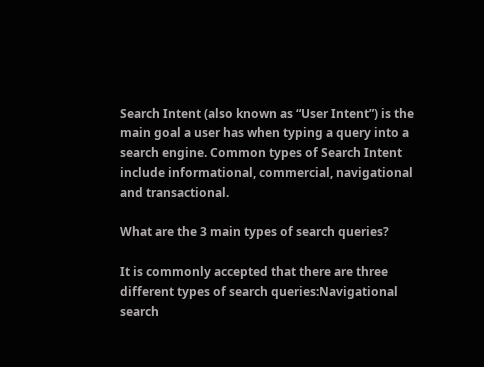Search Intent (also known as “User Intent”) is the main goal a user has when typing a query into a search engine. Common types of Search Intent include informational, commercial, navigational and transactional.

What are the 3 main types of search queries?

It is commonly accepted that there are three different types of search queries:Navigational search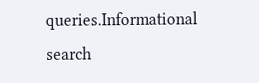queries.Informational search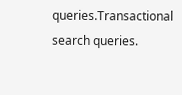queries.Transactional search queries.